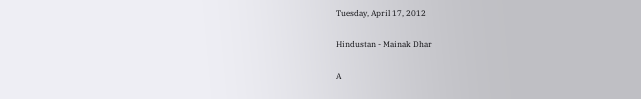Tuesday, April 17, 2012

Hindustan - Mainak Dhar

A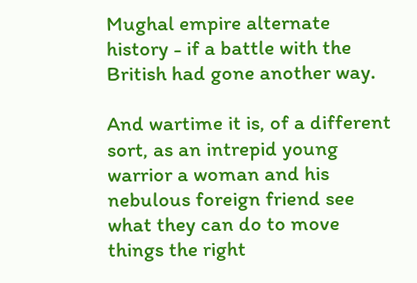Mughal empire alternate history - if a battle with the British had gone another way.

And wartime it is, of a different sort, as an intrepid young warrior a woman and his nebulous foreign friend see what they can do to move things the right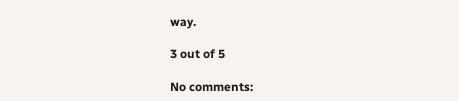way.

3 out of 5

No comments: